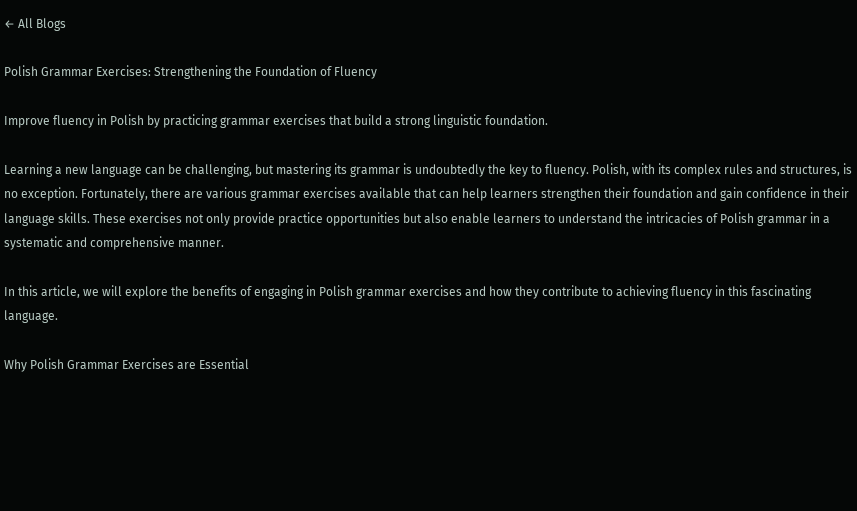← All Blogs

Polish Grammar Exercises: Strengthening the Foundation of Fluency

Improve fluency in Polish by practicing grammar exercises that build a strong linguistic foundation.

Learning a new language can be challenging, but mastering its grammar is undoubtedly the key to fluency. Polish, with its complex rules and structures, is no exception. Fortunately, there are various grammar exercises available that can help learners strengthen their foundation and gain confidence in their language skills. These exercises not only provide practice opportunities but also enable learners to understand the intricacies of Polish grammar in a systematic and comprehensive manner.

In this article, we will explore the benefits of engaging in Polish grammar exercises and how they contribute to achieving fluency in this fascinating language.

Why Polish Grammar Exercises are Essential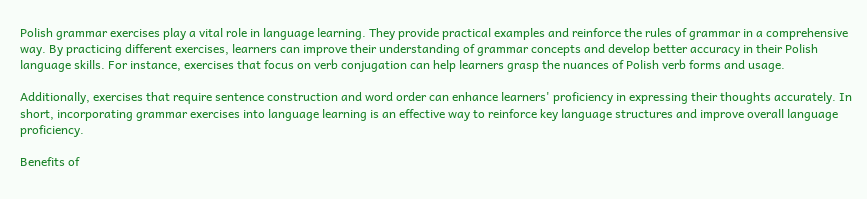Polish grammar exercises play a vital role in language learning. They provide practical examples and reinforce the rules of grammar in a comprehensive way. By practicing different exercises, learners can improve their understanding of grammar concepts and develop better accuracy in their Polish language skills. For instance, exercises that focus on verb conjugation can help learners grasp the nuances of Polish verb forms and usage.

Additionally, exercises that require sentence construction and word order can enhance learners' proficiency in expressing their thoughts accurately. In short, incorporating grammar exercises into language learning is an effective way to reinforce key language structures and improve overall language proficiency.

Benefits of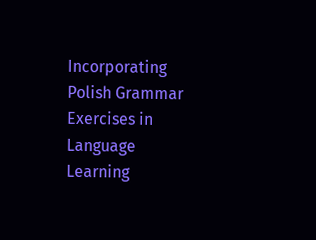Incorporating Polish Grammar Exercises in Language Learning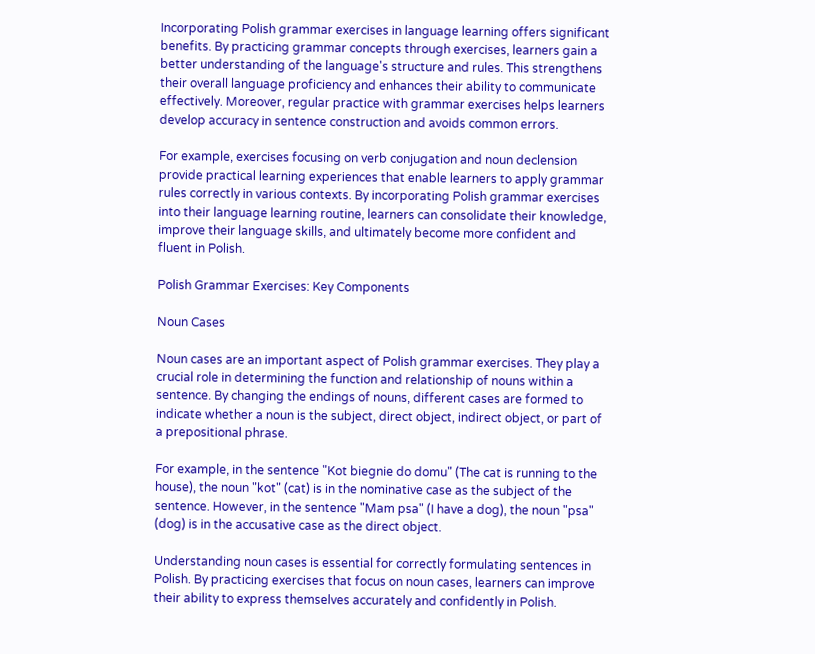Incorporating Polish grammar exercises in language learning offers significant benefits. By practicing grammar concepts through exercises, learners gain a better understanding of the language's structure and rules. This strengthens their overall language proficiency and enhances their ability to communicate effectively. Moreover, regular practice with grammar exercises helps learners develop accuracy in sentence construction and avoids common errors.

For example, exercises focusing on verb conjugation and noun declension provide practical learning experiences that enable learners to apply grammar rules correctly in various contexts. By incorporating Polish grammar exercises into their language learning routine, learners can consolidate their knowledge, improve their language skills, and ultimately become more confident and fluent in Polish.

Polish Grammar Exercises: Key Components

Noun Cases

Noun cases are an important aspect of Polish grammar exercises. They play a crucial role in determining the function and relationship of nouns within a sentence. By changing the endings of nouns, different cases are formed to indicate whether a noun is the subject, direct object, indirect object, or part of a prepositional phrase.

For example, in the sentence "Kot biegnie do domu" (The cat is running to the house), the noun "kot" (cat) is in the nominative case as the subject of the sentence. However, in the sentence "Mam psa" (I have a dog), the noun "psa" (dog) is in the accusative case as the direct object.

Understanding noun cases is essential for correctly formulating sentences in Polish. By practicing exercises that focus on noun cases, learners can improve their ability to express themselves accurately and confidently in Polish.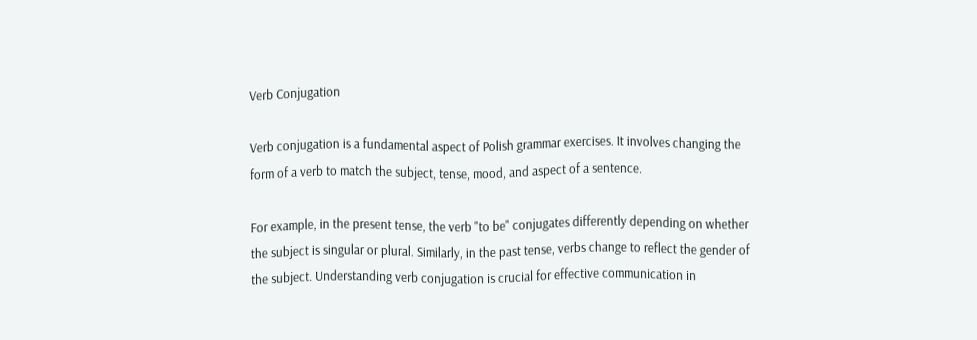Verb Conjugation

Verb conjugation is a fundamental aspect of Polish grammar exercises. It involves changing the form of a verb to match the subject, tense, mood, and aspect of a sentence.

For example, in the present tense, the verb "to be" conjugates differently depending on whether the subject is singular or plural. Similarly, in the past tense, verbs change to reflect the gender of the subject. Understanding verb conjugation is crucial for effective communication in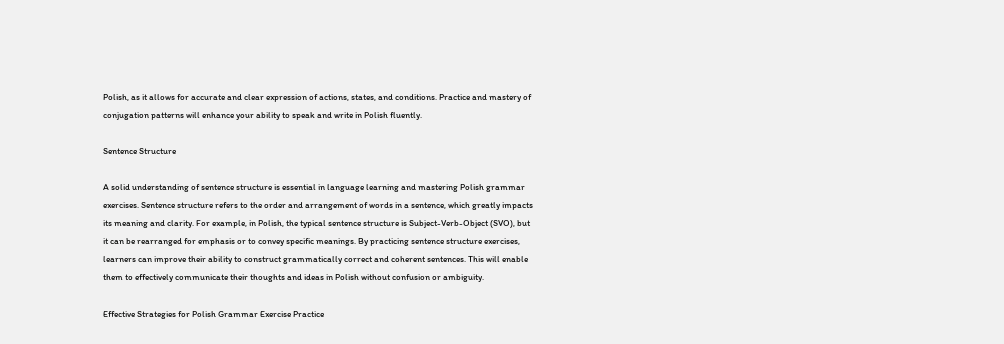Polish, as it allows for accurate and clear expression of actions, states, and conditions. Practice and mastery of conjugation patterns will enhance your ability to speak and write in Polish fluently.

Sentence Structure

A solid understanding of sentence structure is essential in language learning and mastering Polish grammar exercises. Sentence structure refers to the order and arrangement of words in a sentence, which greatly impacts its meaning and clarity. For example, in Polish, the typical sentence structure is Subject-Verb-Object (SVO), but it can be rearranged for emphasis or to convey specific meanings. By practicing sentence structure exercises, learners can improve their ability to construct grammatically correct and coherent sentences. This will enable them to effectively communicate their thoughts and ideas in Polish without confusion or ambiguity.

Effective Strategies for Polish Grammar Exercise Practice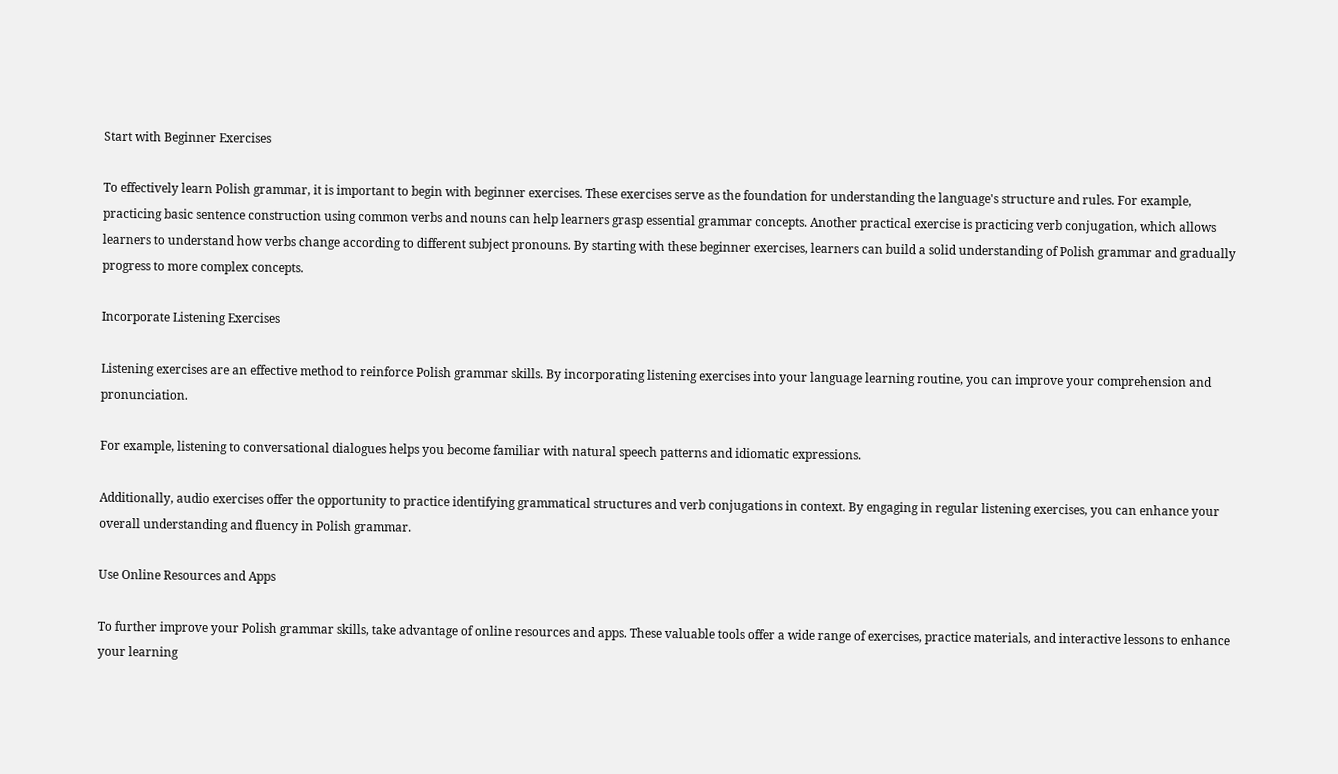Start with Beginner Exercises

To effectively learn Polish grammar, it is important to begin with beginner exercises. These exercises serve as the foundation for understanding the language's structure and rules. For example, practicing basic sentence construction using common verbs and nouns can help learners grasp essential grammar concepts. Another practical exercise is practicing verb conjugation, which allows learners to understand how verbs change according to different subject pronouns. By starting with these beginner exercises, learners can build a solid understanding of Polish grammar and gradually progress to more complex concepts.

Incorporate Listening Exercises

Listening exercises are an effective method to reinforce Polish grammar skills. By incorporating listening exercises into your language learning routine, you can improve your comprehension and pronunciation.

For example, listening to conversational dialogues helps you become familiar with natural speech patterns and idiomatic expressions.

Additionally, audio exercises offer the opportunity to practice identifying grammatical structures and verb conjugations in context. By engaging in regular listening exercises, you can enhance your overall understanding and fluency in Polish grammar.

Use Online Resources and Apps

To further improve your Polish grammar skills, take advantage of online resources and apps. These valuable tools offer a wide range of exercises, practice materials, and interactive lessons to enhance your learning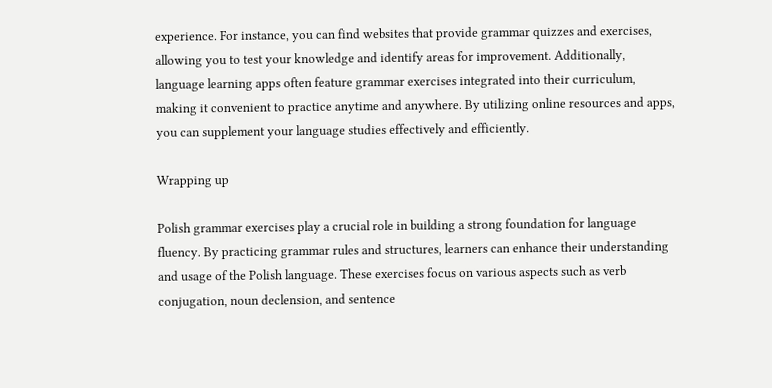experience. For instance, you can find websites that provide grammar quizzes and exercises, allowing you to test your knowledge and identify areas for improvement. Additionally, language learning apps often feature grammar exercises integrated into their curriculum, making it convenient to practice anytime and anywhere. By utilizing online resources and apps, you can supplement your language studies effectively and efficiently.

Wrapping up

Polish grammar exercises play a crucial role in building a strong foundation for language fluency. By practicing grammar rules and structures, learners can enhance their understanding and usage of the Polish language. These exercises focus on various aspects such as verb conjugation, noun declension, and sentence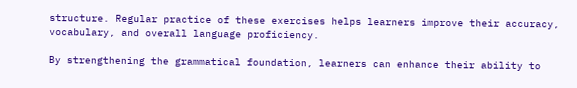structure. Regular practice of these exercises helps learners improve their accuracy, vocabulary, and overall language proficiency.

By strengthening the grammatical foundation, learners can enhance their ability to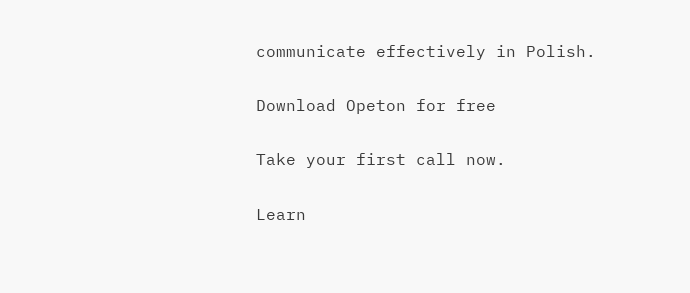communicate effectively in Polish.

Download Opeton for free

Take your first call now.

Learn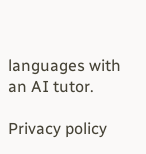languages with an AI tutor.

Privacy policy